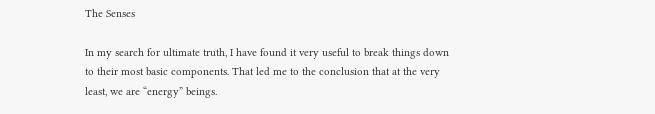The Senses

In my search for ultimate truth, I have found it very useful to break things down to their most basic components. That led me to the conclusion that at the very least, we are “energy” beings.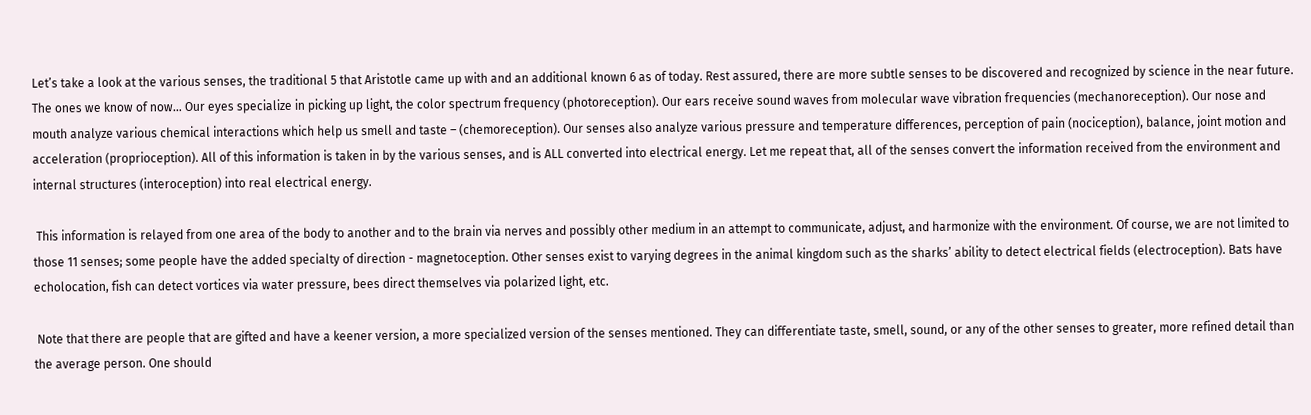Let’s take a look at the various senses, the traditional 5 that Aristotle came up with and an additional known 6 as of today. Rest assured, there are more subtle senses to be discovered and recognized by science in the near future. The ones we know of now… Our eyes specialize in picking up light, the color spectrum frequency (photoreception). Our ears receive sound waves from molecular wave vibration frequencies (mechanoreception). Our nose and mouth analyze various chemical interactions which help us smell and taste – (chemoreception). Our senses also analyze various pressure and temperature differences, perception of pain (nociception), balance, joint motion and acceleration (proprioception). All of this information is taken in by the various senses, and is ALL converted into electrical energy. Let me repeat that, all of the senses convert the information received from the environment and internal structures (interoception) into real electrical energy.

 This information is relayed from one area of the body to another and to the brain via nerves and possibly other medium in an attempt to communicate, adjust, and harmonize with the environment. Of course, we are not limited to those 11 senses; some people have the added specialty of direction - magnetoception. Other senses exist to varying degrees in the animal kingdom such as the sharks’ ability to detect electrical fields (electroception). Bats have echolocation, fish can detect vortices via water pressure, bees direct themselves via polarized light, etc.

 Note that there are people that are gifted and have a keener version, a more specialized version of the senses mentioned. They can differentiate taste, smell, sound, or any of the other senses to greater, more refined detail than the average person. One should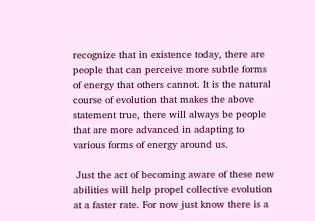recognize that in existence today, there are people that can perceive more subtle forms of energy that others cannot. It is the natural course of evolution that makes the above statement true, there will always be people that are more advanced in adapting to various forms of energy around us.

 Just the act of becoming aware of these new abilities will help propel collective evolution at a faster rate. For now just know there is a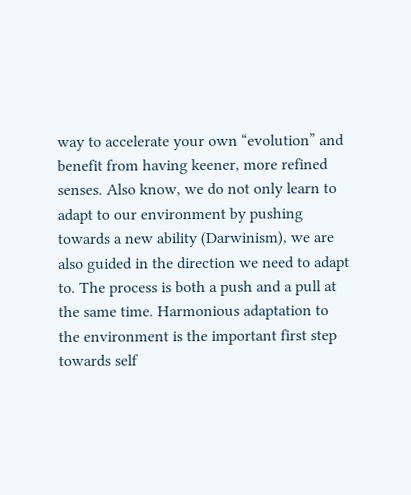way to accelerate your own “evolution” and benefit from having keener, more refined senses. Also know, we do not only learn to adapt to our environment by pushing towards a new ability (Darwinism), we are also guided in the direction we need to adapt to. The process is both a push and a pull at the same time. Harmonious adaptation to the environment is the important first step towards self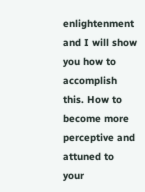enlightenment and I will show you how to accomplish this. How to become more perceptive and attuned to your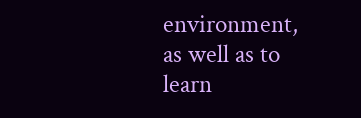environment, as well as to learn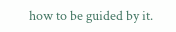how to be guided by it.